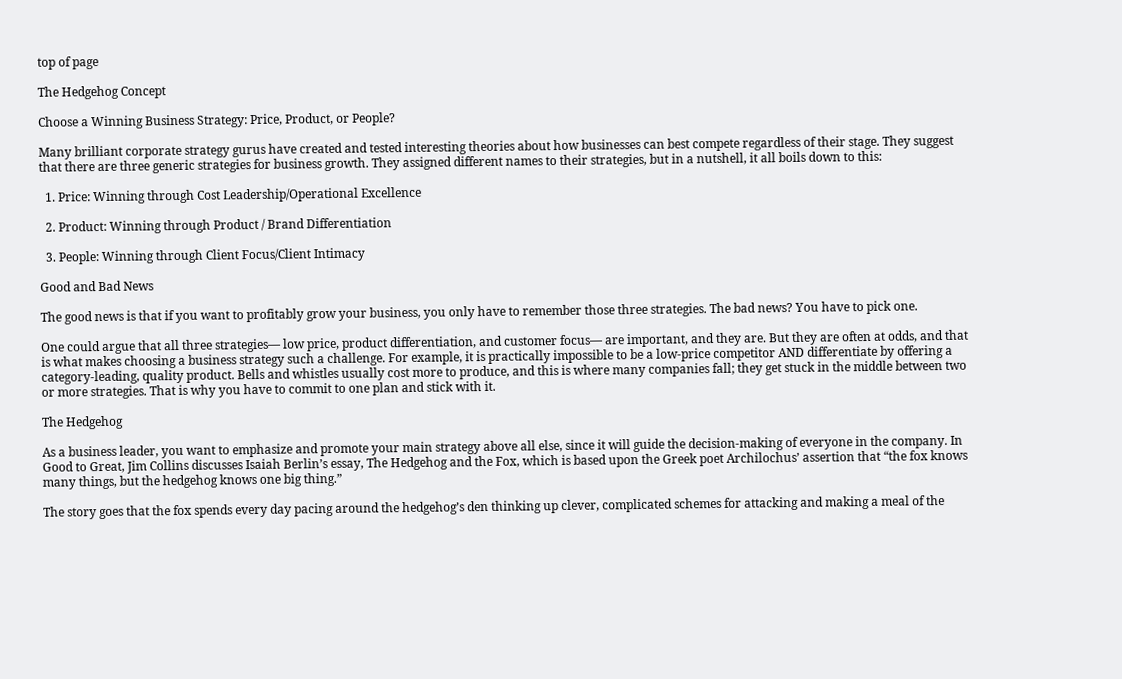top of page

The Hedgehog Concept

Choose a Winning Business Strategy: Price, Product, or People?

Many brilliant corporate strategy gurus have created and tested interesting theories about how businesses can best compete regardless of their stage. They suggest that there are three generic strategies for business growth. They assigned different names to their strategies, but in a nutshell, it all boils down to this:

  1. Price: Winning through Cost Leadership/Operational Excellence

  2. Product: Winning through Product / Brand Differentiation

  3. People: Winning through Client Focus/Client Intimacy

Good and Bad News

The good news is that if you want to profitably grow your business, you only have to remember those three strategies. The bad news? You have to pick one.

One could argue that all three strategies— low price, product differentiation, and customer focus— are important, and they are. But they are often at odds, and that is what makes choosing a business strategy such a challenge. For example, it is practically impossible to be a low-price competitor AND differentiate by offering a category-leading, quality product. Bells and whistles usually cost more to produce, and this is where many companies fall; they get stuck in the middle between two or more strategies. That is why you have to commit to one plan and stick with it.

The Hedgehog

As a business leader, you want to emphasize and promote your main strategy above all else, since it will guide the decision-making of everyone in the company. In Good to Great, Jim Collins discusses Isaiah Berlin’s essay, The Hedgehog and the Fox, which is based upon the Greek poet Archilochus’ assertion that “the fox knows many things, but the hedgehog knows one big thing.”

The story goes that the fox spends every day pacing around the hedgehog’s den thinking up clever, complicated schemes for attacking and making a meal of the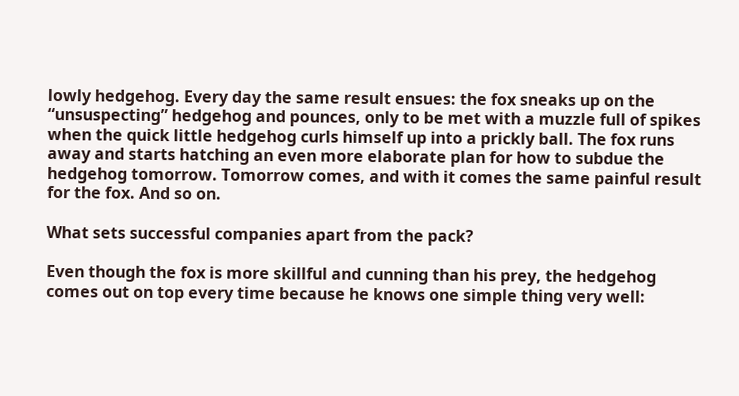lowly hedgehog. Every day the same result ensues: the fox sneaks up on the “unsuspecting” hedgehog and pounces, only to be met with a muzzle full of spikes when the quick little hedgehog curls himself up into a prickly ball. The fox runs away and starts hatching an even more elaborate plan for how to subdue the hedgehog tomorrow. Tomorrow comes, and with it comes the same painful result for the fox. And so on.

What sets successful companies apart from the pack?

Even though the fox is more skillful and cunning than his prey, the hedgehog comes out on top every time because he knows one simple thing very well: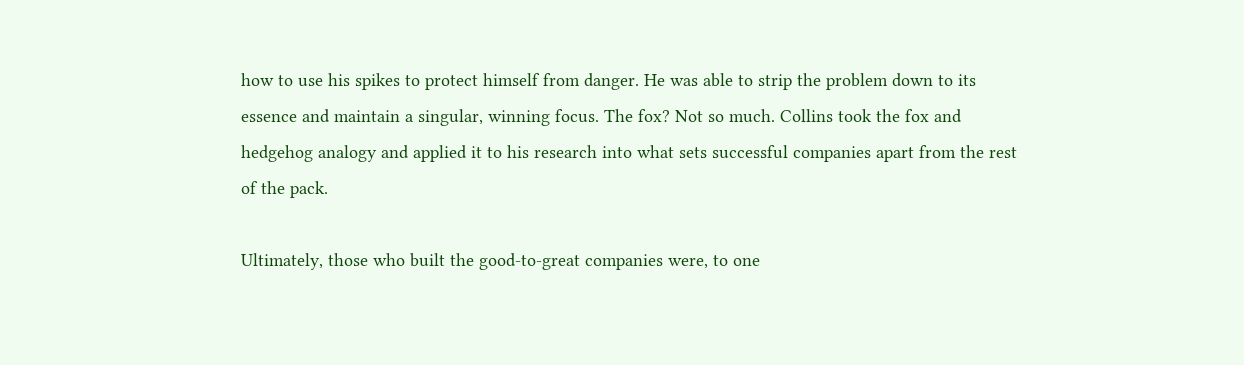how to use his spikes to protect himself from danger. He was able to strip the problem down to its essence and maintain a singular, winning focus. The fox? Not so much. Collins took the fox and hedgehog analogy and applied it to his research into what sets successful companies apart from the rest of the pack.

Ultimately, those who built the good-to-great companies were, to one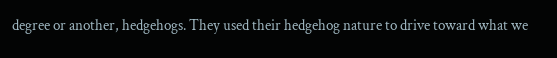degree or another, hedgehogs. They used their hedgehog nature to drive toward what we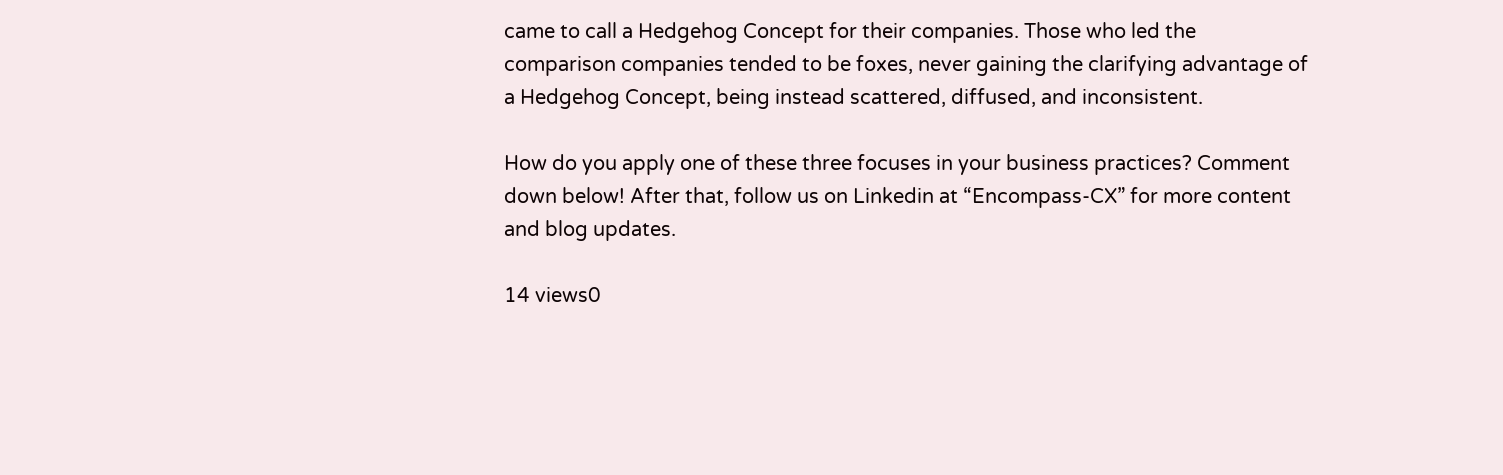came to call a Hedgehog Concept for their companies. Those who led the comparison companies tended to be foxes, never gaining the clarifying advantage of a Hedgehog Concept, being instead scattered, diffused, and inconsistent.

How do you apply one of these three focuses in your business practices? Comment down below! After that, follow us on Linkedin at “Encompass-CX” for more content and blog updates.

14 views0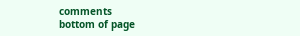comments
bottom of page